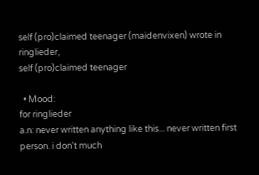self (pro)claimed teenager (maidenvixen) wrote in ringlieder,
self (pro)claimed teenager

  • Mood:
for ringlieder
a.n: never written anything like this... never written first person. i don't much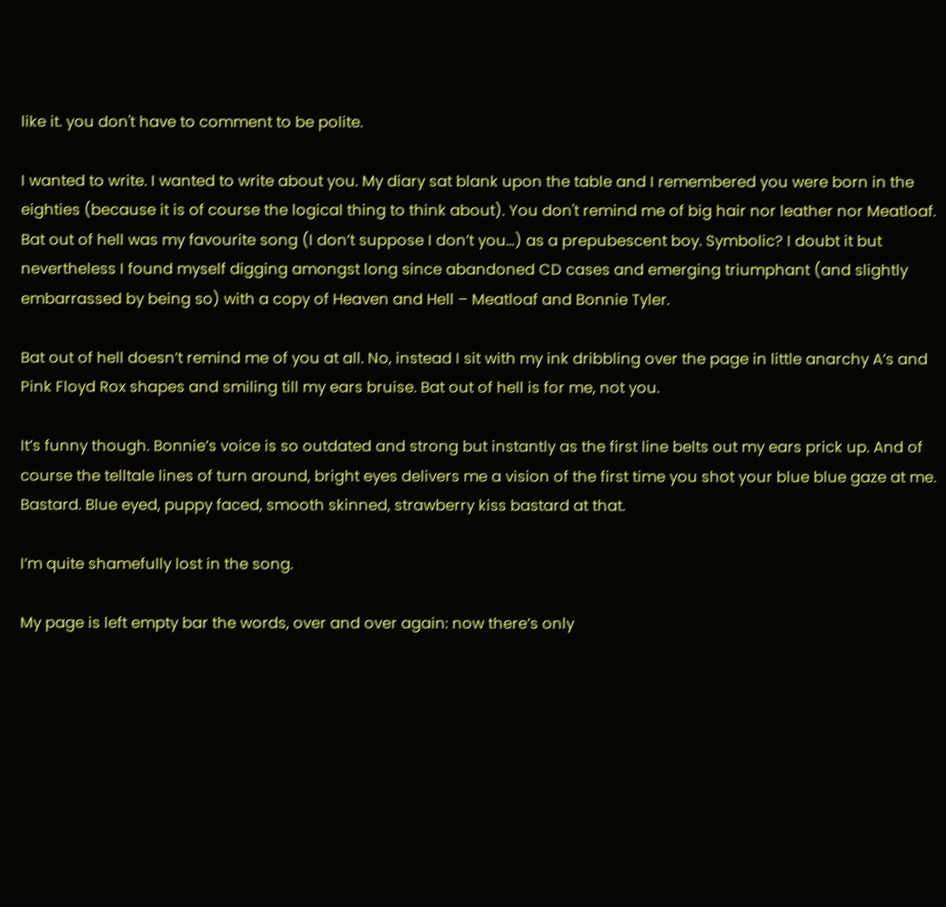like it. you don't have to comment to be polite.

I wanted to write. I wanted to write about you. My diary sat blank upon the table and I remembered you were born in the eighties (because it is of course the logical thing to think about). You don't remind me of big hair nor leather nor Meatloaf. Bat out of hell was my favourite song (I don’t suppose I don’t you…) as a prepubescent boy. Symbolic? I doubt it but nevertheless I found myself digging amongst long since abandoned CD cases and emerging triumphant (and slightly embarrassed by being so) with a copy of Heaven and Hell – Meatloaf and Bonnie Tyler.

Bat out of hell doesn’t remind me of you at all. No, instead I sit with my ink dribbling over the page in little anarchy A’s and Pink Floyd Rox shapes and smiling till my ears bruise. Bat out of hell is for me, not you.

It’s funny though. Bonnie’s voice is so outdated and strong but instantly as the first line belts out my ears prick up. And of course the telltale lines of turn around, bright eyes delivers me a vision of the first time you shot your blue blue gaze at me. Bastard. Blue eyed, puppy faced, smooth skinned, strawberry kiss bastard at that.

I’m quite shamefully lost in the song.

My page is left empty bar the words, over and over again: now there’s only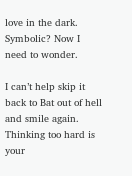love in the dark. Symbolic? Now I need to wonder.

I can’t help skip it back to Bat out of hell and smile again. Thinking too hard is your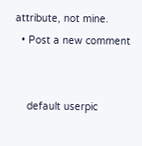attribute, not mine.
  • Post a new comment


    default userpic